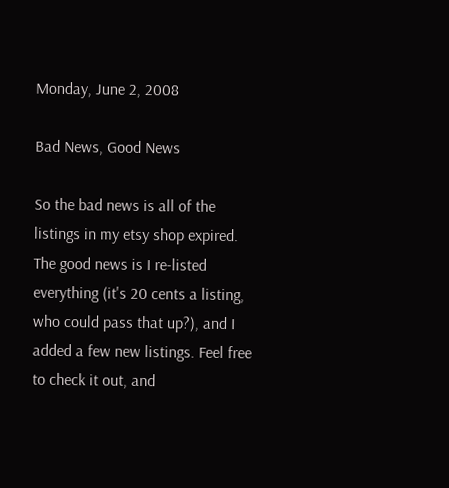Monday, June 2, 2008

Bad News, Good News

So the bad news is all of the listings in my etsy shop expired. The good news is I re-listed everything (it's 20 cents a listing, who could pass that up?), and I added a few new listings. Feel free to check it out, and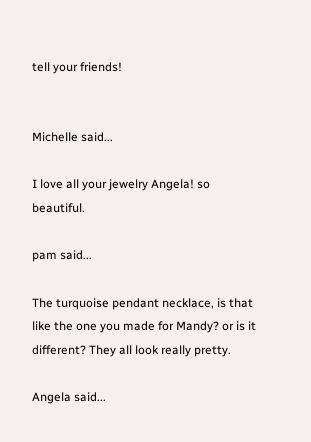tell your friends!


Michelle said...

I love all your jewelry Angela! so beautiful.

pam said...

The turquoise pendant necklace, is that like the one you made for Mandy? or is it different? They all look really pretty.

Angela said...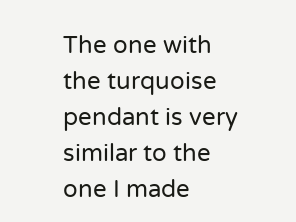The one with the turquoise pendant is very similar to the one I made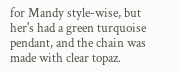for Mandy style-wise, but her's had a green turquoise pendant, and the chain was made with clear topaz.